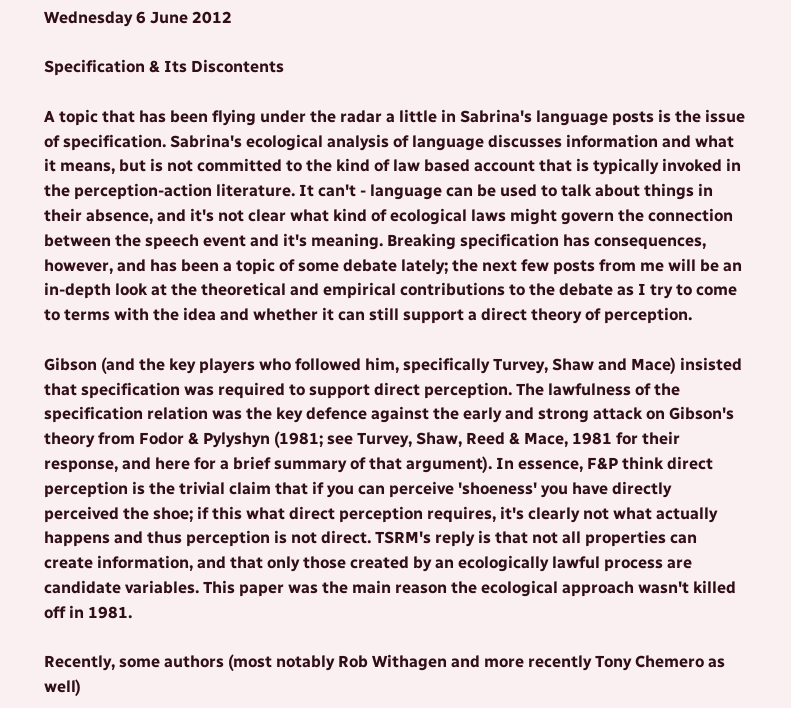Wednesday 6 June 2012

Specification & Its Discontents

A topic that has been flying under the radar a little in Sabrina's language posts is the issue of specification. Sabrina's ecological analysis of language discusses information and what it means, but is not committed to the kind of law based account that is typically invoked in the perception-action literature. It can't - language can be used to talk about things in their absence, and it's not clear what kind of ecological laws might govern the connection between the speech event and it's meaning. Breaking specification has consequences, however, and has been a topic of some debate lately; the next few posts from me will be an in-depth look at the theoretical and empirical contributions to the debate as I try to come to terms with the idea and whether it can still support a direct theory of perception.

Gibson (and the key players who followed him, specifically Turvey, Shaw and Mace) insisted that specification was required to support direct perception. The lawfulness of the specification relation was the key defence against the early and strong attack on Gibson's theory from Fodor & Pylyshyn (1981; see Turvey, Shaw, Reed & Mace, 1981 for their response, and here for a brief summary of that argument). In essence, F&P think direct perception is the trivial claim that if you can perceive 'shoeness' you have directly perceived the shoe; if this what direct perception requires, it's clearly not what actually happens and thus perception is not direct. TSRM's reply is that not all properties can create information, and that only those created by an ecologically lawful process are candidate variables. This paper was the main reason the ecological approach wasn't killed off in 1981.

Recently, some authors (most notably Rob Withagen and more recently Tony Chemero as well)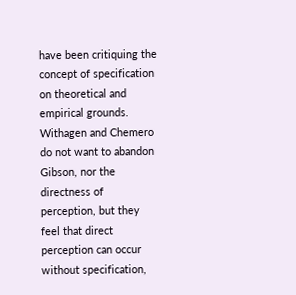have been critiquing the concept of specification on theoretical and empirical grounds. Withagen and Chemero do not want to abandon Gibson, nor the directness of perception, but they feel that direct perception can occur without specification,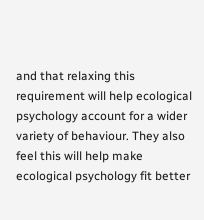and that relaxing this requirement will help ecological psychology account for a wider variety of behaviour. They also feel this will help make ecological psychology fit better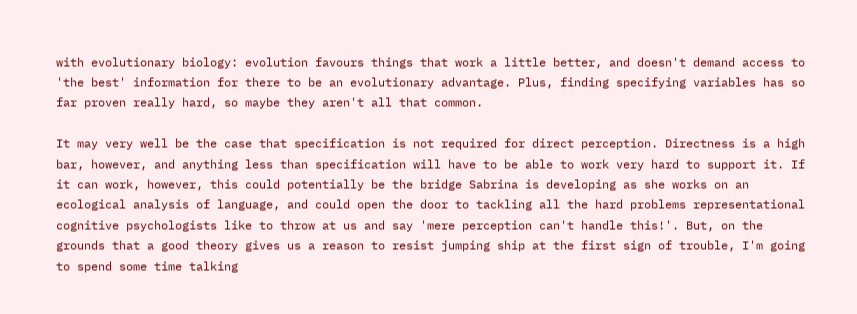with evolutionary biology: evolution favours things that work a little better, and doesn't demand access to 'the best' information for there to be an evolutionary advantage. Plus, finding specifying variables has so far proven really hard, so maybe they aren't all that common.

It may very well be the case that specification is not required for direct perception. Directness is a high bar, however, and anything less than specification will have to be able to work very hard to support it. If it can work, however, this could potentially be the bridge Sabrina is developing as she works on an ecological analysis of language, and could open the door to tackling all the hard problems representational cognitive psychologists like to throw at us and say 'mere perception can't handle this!'. But, on the grounds that a good theory gives us a reason to resist jumping ship at the first sign of trouble, I'm going to spend some time talking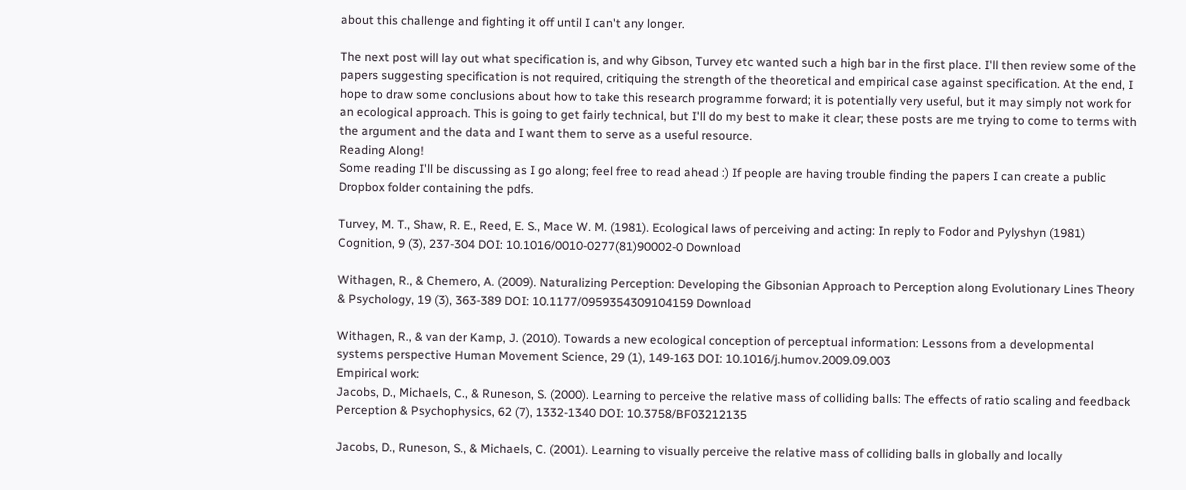about this challenge and fighting it off until I can't any longer.

The next post will lay out what specification is, and why Gibson, Turvey etc wanted such a high bar in the first place. I'll then review some of the papers suggesting specification is not required, critiquing the strength of the theoretical and empirical case against specification. At the end, I hope to draw some conclusions about how to take this research programme forward; it is potentially very useful, but it may simply not work for an ecological approach. This is going to get fairly technical, but I'll do my best to make it clear; these posts are me trying to come to terms with the argument and the data and I want them to serve as a useful resource.
Reading Along!
Some reading I'll be discussing as I go along; feel free to read ahead :) If people are having trouble finding the papers I can create a public Dropbox folder containing the pdfs.

Turvey, M. T., Shaw, R. E., Reed, E. S., Mace W. M. (1981). Ecological laws of perceiving and acting: In reply to Fodor and Pylyshyn (1981) Cognition, 9 (3), 237-304 DOI: 10.1016/0010-0277(81)90002-0 Download

Withagen, R., & Chemero, A. (2009). Naturalizing Perception: Developing the Gibsonian Approach to Perception along Evolutionary Lines Theory & Psychology, 19 (3), 363-389 DOI: 10.1177/0959354309104159 Download

Withagen, R., & van der Kamp, J. (2010). Towards a new ecological conception of perceptual information: Lessons from a developmental systems perspective Human Movement Science, 29 (1), 149-163 DOI: 10.1016/j.humov.2009.09.003
Empirical work:
Jacobs, D., Michaels, C., & Runeson, S. (2000). Learning to perceive the relative mass of colliding balls: The effects of ratio scaling and feedback Perception & Psychophysics, 62 (7), 1332-1340 DOI: 10.3758/BF03212135

Jacobs, D., Runeson, S., & Michaels, C. (2001). Learning to visually perceive the relative mass of colliding balls in globally and locally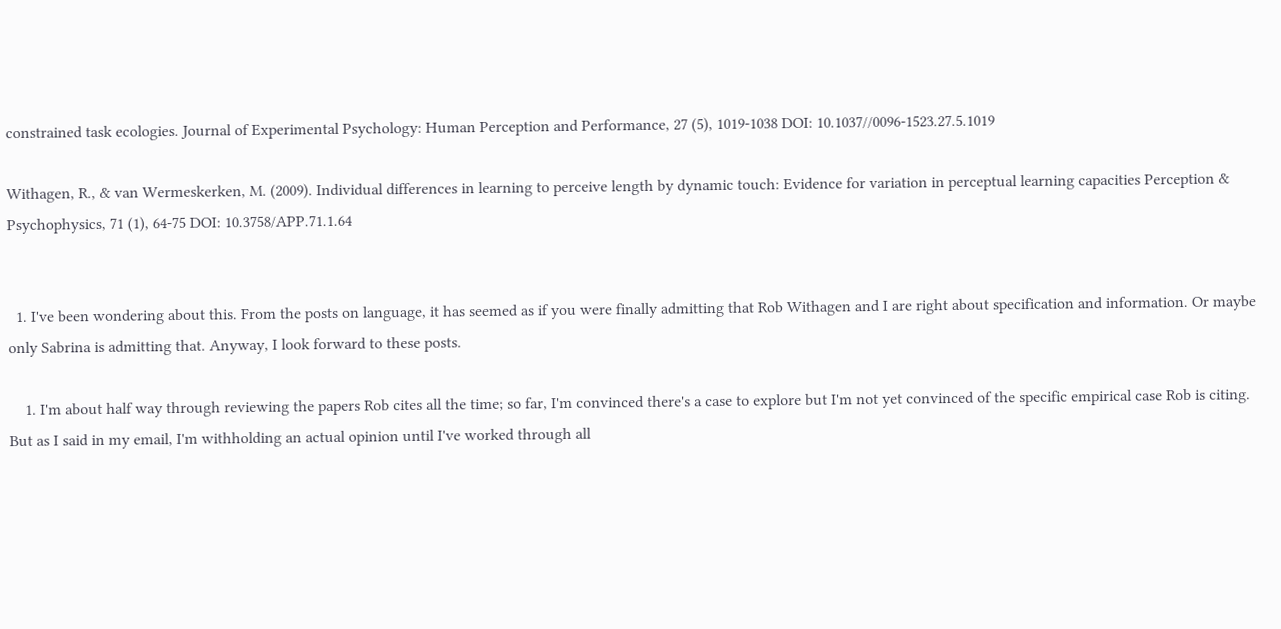constrained task ecologies. Journal of Experimental Psychology: Human Perception and Performance, 27 (5), 1019-1038 DOI: 10.1037//0096-1523.27.5.1019

Withagen, R., & van Wermeskerken, M. (2009). Individual differences in learning to perceive length by dynamic touch: Evidence for variation in perceptual learning capacities Perception & Psychophysics, 71 (1), 64-75 DOI: 10.3758/APP.71.1.64


  1. I've been wondering about this. From the posts on language, it has seemed as if you were finally admitting that Rob Withagen and I are right about specification and information. Or maybe only Sabrina is admitting that. Anyway, I look forward to these posts.

    1. I'm about half way through reviewing the papers Rob cites all the time; so far, I'm convinced there's a case to explore but I'm not yet convinced of the specific empirical case Rob is citing. But as I said in my email, I'm withholding an actual opinion until I've worked through all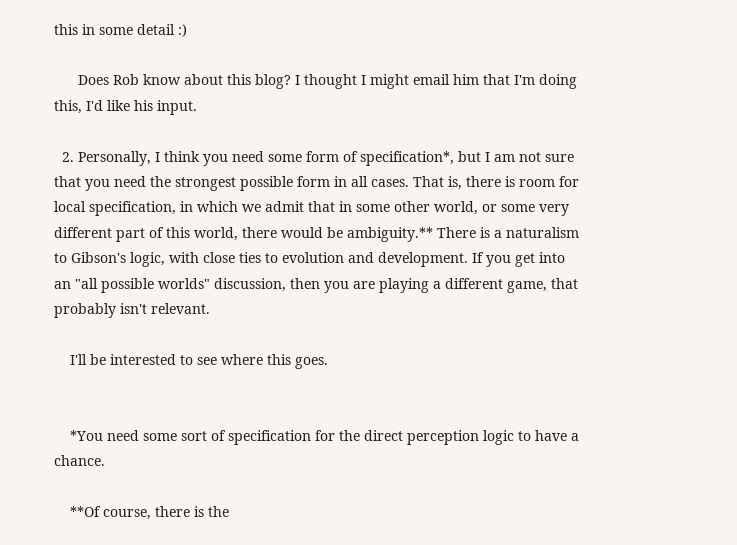this in some detail :)

      Does Rob know about this blog? I thought I might email him that I'm doing this, I'd like his input.

  2. Personally, I think you need some form of specification*, but I am not sure that you need the strongest possible form in all cases. That is, there is room for local specification, in which we admit that in some other world, or some very different part of this world, there would be ambiguity.** There is a naturalism to Gibson's logic, with close ties to evolution and development. If you get into an "all possible worlds" discussion, then you are playing a different game, that probably isn't relevant.

    I'll be interested to see where this goes.


    *You need some sort of specification for the direct perception logic to have a chance.

    **Of course, there is the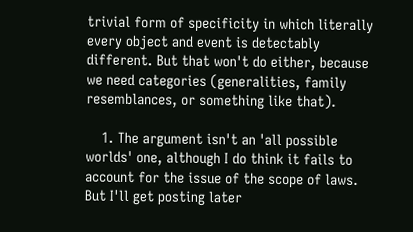trivial form of specificity in which literally every object and event is detectably different. But that won't do either, because we need categories (generalities, family resemblances, or something like that).

    1. The argument isn't an 'all possible worlds' one, although I do think it fails to account for the issue of the scope of laws. But I'll get posting later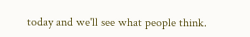today and we'll see what people think.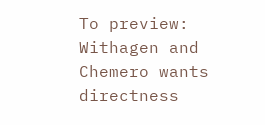To preview: Withagen and Chemero wants directness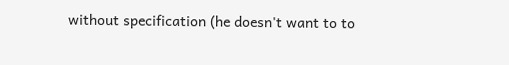without specification (he doesn't want to to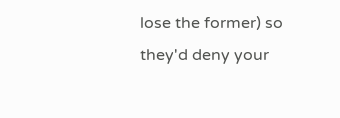lose the former) so they'd deny your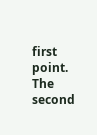first point. The second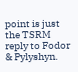point is just the TSRM reply to Fodor & Pylyshyn.